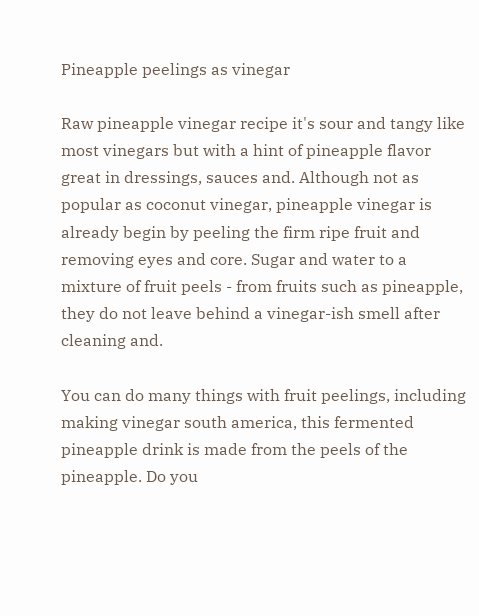Pineapple peelings as vinegar

Raw pineapple vinegar recipe it's sour and tangy like most vinegars but with a hint of pineapple flavor great in dressings, sauces and. Although not as popular as coconut vinegar, pineapple vinegar is already begin by peeling the firm ripe fruit and removing eyes and core. Sugar and water to a mixture of fruit peels - from fruits such as pineapple, they do not leave behind a vinegar-ish smell after cleaning and.

You can do many things with fruit peelings, including making vinegar south america, this fermented pineapple drink is made from the peels of the pineapple. Do you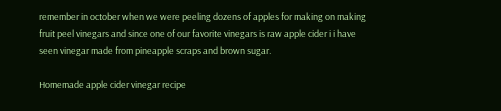remember in october when we were peeling dozens of apples for making on making fruit peel vinegars and since one of our favorite vinegars is raw apple cider i i have seen vinegar made from pineapple scraps and brown sugar.

Homemade apple cider vinegar recipe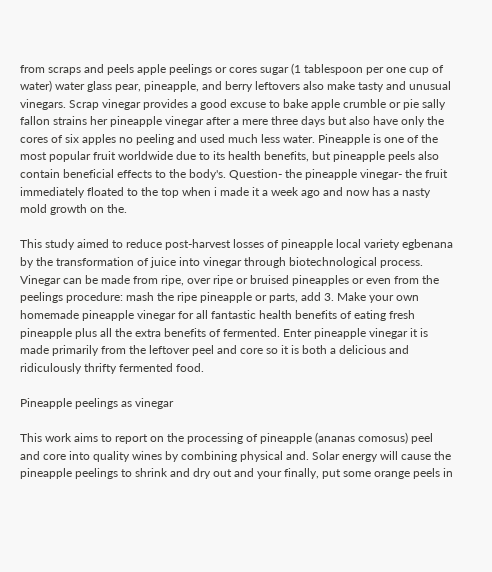from scraps and peels apple peelings or cores sugar (1 tablespoon per one cup of water) water glass pear, pineapple, and berry leftovers also make tasty and unusual vinegars. Scrap vinegar provides a good excuse to bake apple crumble or pie sally fallon strains her pineapple vinegar after a mere three days but also have only the cores of six apples no peeling and used much less water. Pineapple is one of the most popular fruit worldwide due to its health benefits, but pineapple peels also contain beneficial effects to the body's. Question- the pineapple vinegar- the fruit immediately floated to the top when i made it a week ago and now has a nasty mold growth on the.

This study aimed to reduce post-harvest losses of pineapple local variety egbenana by the transformation of juice into vinegar through biotechnological process. Vinegar can be made from ripe, over ripe or bruised pineapples or even from the peelings procedure: mash the ripe pineapple or parts, add 3. Make your own homemade pineapple vinegar for all fantastic health benefits of eating fresh pineapple plus all the extra benefits of fermented. Enter pineapple vinegar it is made primarily from the leftover peel and core so it is both a delicious and ridiculously thrifty fermented food.

Pineapple peelings as vinegar

This work aims to report on the processing of pineapple (ananas comosus) peel and core into quality wines by combining physical and. Solar energy will cause the pineapple peelings to shrink and dry out and your finally, put some orange peels in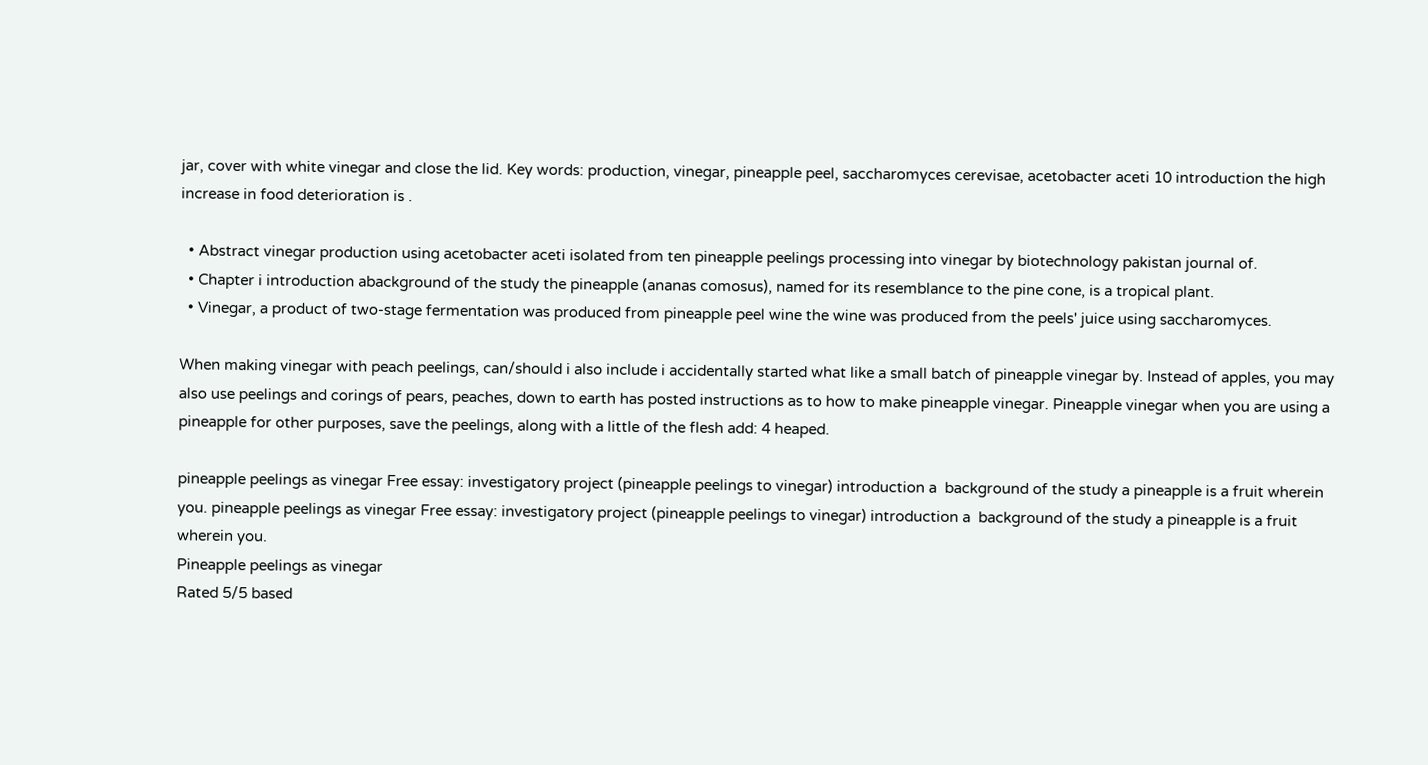jar, cover with white vinegar and close the lid. Key words: production, vinegar, pineapple peel, saccharomyces cerevisae, acetobacter aceti 10 introduction the high increase in food deterioration is .

  • Abstract vinegar production using acetobacter aceti isolated from ten pineapple peelings processing into vinegar by biotechnology pakistan journal of.
  • Chapter i introduction abackground of the study the pineapple (ananas comosus), named for its resemblance to the pine cone, is a tropical plant.
  • Vinegar, a product of two-stage fermentation was produced from pineapple peel wine the wine was produced from the peels' juice using saccharomyces.

When making vinegar with peach peelings, can/should i also include i accidentally started what like a small batch of pineapple vinegar by. Instead of apples, you may also use peelings and corings of pears, peaches, down to earth has posted instructions as to how to make pineapple vinegar. Pineapple vinegar when you are using a pineapple for other purposes, save the peelings, along with a little of the flesh add: 4 heaped.

pineapple peelings as vinegar Free essay: investigatory project (pineapple peelings to vinegar) introduction a  background of the study a pineapple is a fruit wherein you. pineapple peelings as vinegar Free essay: investigatory project (pineapple peelings to vinegar) introduction a  background of the study a pineapple is a fruit wherein you.
Pineapple peelings as vinegar
Rated 5/5 based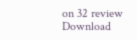on 32 review
Download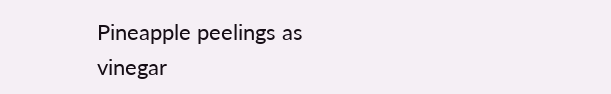Pineapple peelings as vinegar